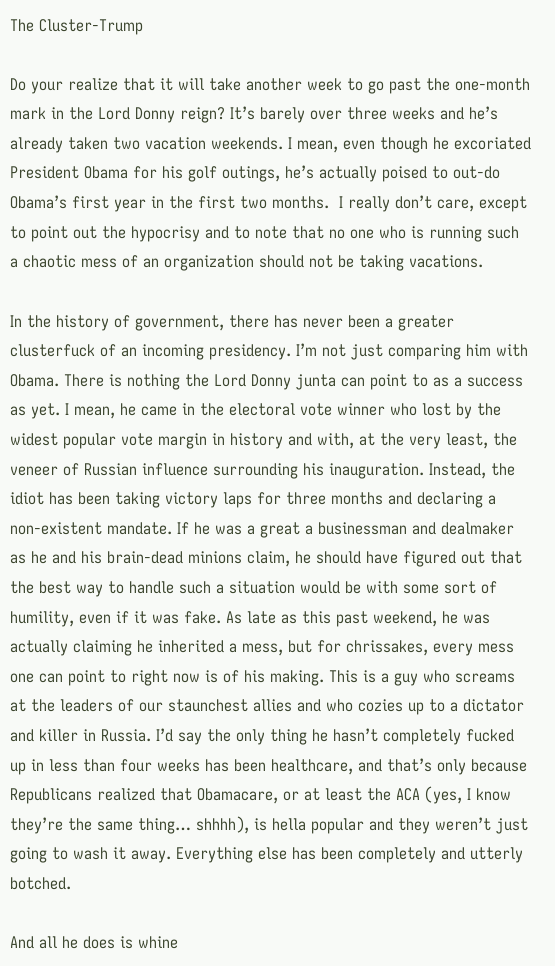The Cluster-Trump

Do your realize that it will take another week to go past the one-month mark in the Lord Donny reign? It’s barely over three weeks and he’s already taken two vacation weekends. I mean, even though he excoriated President Obama for his golf outings, he’s actually poised to out-do Obama’s first year in the first two months.  I really don’t care, except to point out the hypocrisy and to note that no one who is running such a chaotic mess of an organization should not be taking vacations.

In the history of government, there has never been a greater clusterfuck of an incoming presidency. I’m not just comparing him with Obama. There is nothing the Lord Donny junta can point to as a success as yet. I mean, he came in the electoral vote winner who lost by the widest popular vote margin in history and with, at the very least, the veneer of Russian influence surrounding his inauguration. Instead, the idiot has been taking victory laps for three months and declaring a non-existent mandate. If he was a great a businessman and dealmaker as he and his brain-dead minions claim, he should have figured out that the best way to handle such a situation would be with some sort of humility, even if it was fake. As late as this past weekend, he was actually claiming he inherited a mess, but for chrissakes, every mess one can point to right now is of his making. This is a guy who screams at the leaders of our staunchest allies and who cozies up to a dictator and killer in Russia. I’d say the only thing he hasn’t completely fucked up in less than four weeks has been healthcare, and that’s only because Republicans realized that Obamacare, or at least the ACA (yes, I know they’re the same thing… shhhh), is hella popular and they weren’t just going to wash it away. Everything else has been completely and utterly botched.

And all he does is whine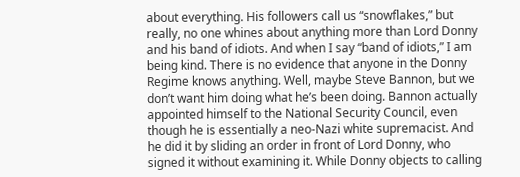about everything. His followers call us “snowflakes,” but really, no one whines about anything more than Lord Donny and his band of idiots. And when I say “band of idiots,” I am being kind. There is no evidence that anyone in the Donny Regime knows anything. Well, maybe Steve Bannon, but we don’t want him doing what he’s been doing. Bannon actually appointed himself to the National Security Council, even though he is essentially a neo-Nazi white supremacist. And he did it by sliding an order in front of Lord Donny, who signed it without examining it. While Donny objects to calling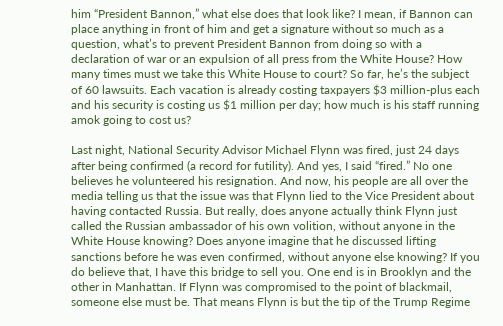him “President Bannon,” what else does that look like? I mean, if Bannon can place anything in front of him and get a signature without so much as a question, what’s to prevent President Bannon from doing so with a declaration of war or an expulsion of all press from the White House? How many times must we take this White House to court? So far, he’s the subject of 60 lawsuits. Each vacation is already costing taxpayers $3 million-plus each and his security is costing us $1 million per day; how much is his staff running amok going to cost us?

Last night, National Security Advisor Michael Flynn was fired, just 24 days after being confirmed (a record for futility). And yes, I said “fired.” No one believes he volunteered his resignation. And now, his people are all over the media telling us that the issue was that Flynn lied to the Vice President about having contacted Russia. But really, does anyone actually think Flynn just called the Russian ambassador of his own volition, without anyone in the White House knowing? Does anyone imagine that he discussed lifting sanctions before he was even confirmed, without anyone else knowing? If you do believe that, I have this bridge to sell you. One end is in Brooklyn and the other in Manhattan. If Flynn was compromised to the point of blackmail, someone else must be. That means Flynn is but the tip of the Trump Regime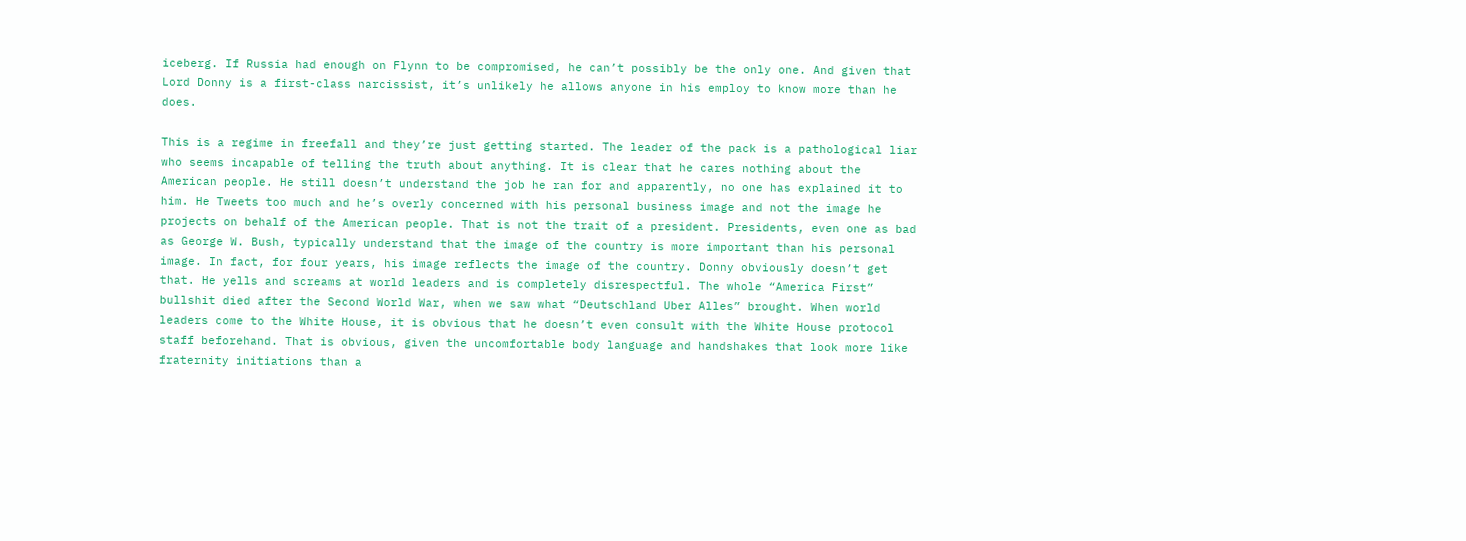iceberg. If Russia had enough on Flynn to be compromised, he can’t possibly be the only one. And given that Lord Donny is a first-class narcissist, it’s unlikely he allows anyone in his employ to know more than he does.

This is a regime in freefall and they’re just getting started. The leader of the pack is a pathological liar who seems incapable of telling the truth about anything. It is clear that he cares nothing about the American people. He still doesn’t understand the job he ran for and apparently, no one has explained it to him. He Tweets too much and he’s overly concerned with his personal business image and not the image he projects on behalf of the American people. That is not the trait of a president. Presidents, even one as bad as George W. Bush, typically understand that the image of the country is more important than his personal image. In fact, for four years, his image reflects the image of the country. Donny obviously doesn’t get that. He yells and screams at world leaders and is completely disrespectful. The whole “America First” bullshit died after the Second World War, when we saw what “Deutschland Uber Alles” brought. When world leaders come to the White House, it is obvious that he doesn’t even consult with the White House protocol staff beforehand. That is obvious, given the uncomfortable body language and handshakes that look more like fraternity initiations than a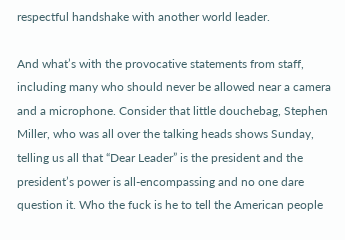respectful handshake with another world leader.

And what’s with the provocative statements from staff, including many who should never be allowed near a camera and a microphone. Consider that little douchebag, Stephen Miller, who was all over the talking heads shows Sunday, telling us all that “Dear Leader” is the president and the president’s power is all-encompassing and no one dare question it. Who the fuck is he to tell the American people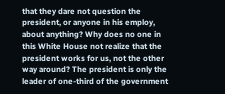that they dare not question the president, or anyone in his employ, about anything? Why does no one in this White House not realize that the president works for us, not the other way around? The president is only the leader of one-third of the government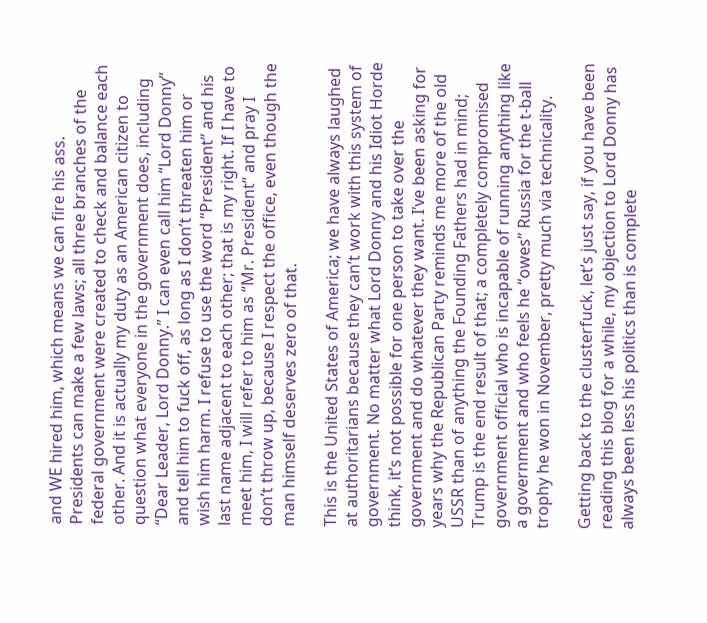and WE hired him, which means we can fire his ass. Presidents can make a few laws; all three branches of the federal government were created to check and balance each other. And it is actually my duty as an American citizen to question what everyone in the government does, including “Dear Leader, Lord Donny.” I can even call him “Lord Donny” and tell him to fuck off, as long as I don’t threaten him or wish him harm. I refuse to use the word “President” and his last name adjacent to each other; that is my right. If I have to meet him, I will refer to him as “Mr. President” and pray I don’t throw up, because I respect the office, even though the man himself deserves zero of that.

This is the United States of America; we have always laughed at authoritarians because they can’t work with this system of government. No matter what Lord Donny and his Idiot Horde think, it’s not possible for one person to take over the government and do whatever they want. I’ve been asking for years why the Republican Party reminds me more of the old USSR than of anything the Founding Fathers had in mind; Trump is the end result of that; a completely compromised government official who is incapable of running anything like a government and who feels he “owes” Russia for the t-ball trophy he won in November, pretty much via technicality.

Getting back to the clusterfuck, let’s just say, if you have been reading this blog for a while, my objection to Lord Donny has always been less his politics than is complete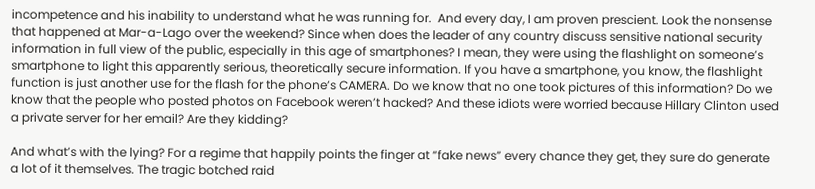incompetence and his inability to understand what he was running for.  And every day, I am proven prescient. Look the nonsense that happened at Mar-a-Lago over the weekend? Since when does the leader of any country discuss sensitive national security information in full view of the public, especially in this age of smartphones? I mean, they were using the flashlight on someone’s smartphone to light this apparently serious, theoretically secure information. If you have a smartphone, you know, the flashlight function is just another use for the flash for the phone’s CAMERA. Do we know that no one took pictures of this information? Do we know that the people who posted photos on Facebook weren’t hacked? And these idiots were worried because Hillary Clinton used a private server for her email? Are they kidding?

And what’s with the lying? For a regime that happily points the finger at “fake news” every chance they get, they sure do generate a lot of it themselves. The tragic botched raid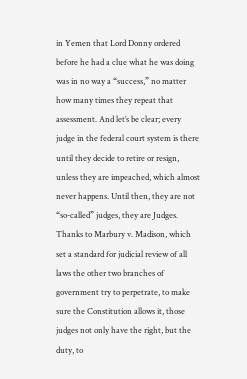in Yemen that Lord Donny ordered before he had a clue what he was doing was in no way a “success,” no matter how many times they repeat that assessment. And let’s be clear; every judge in the federal court system is there until they decide to retire or resign, unless they are impeached, which almost never happens. Until then, they are not “so-called” judges, they are Judges. Thanks to Marbury v. Madison, which set a standard for judicial review of all laws the other two branches of government try to perpetrate, to make sure the Constitution allows it, those judges not only have the right, but the duty, to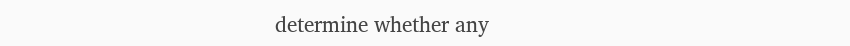determine whether any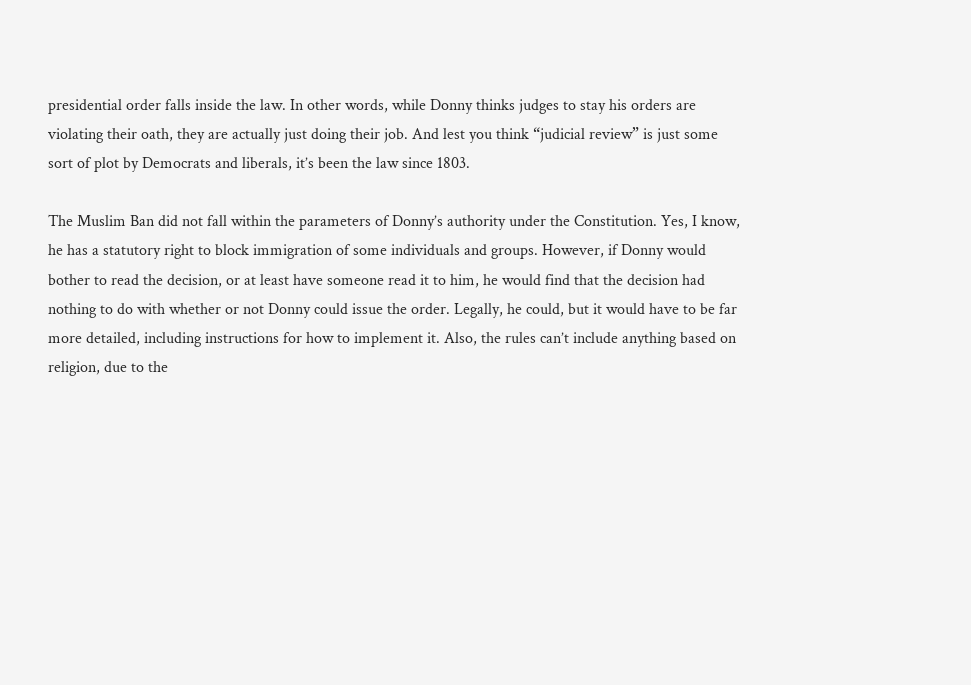presidential order falls inside the law. In other words, while Donny thinks judges to stay his orders are violating their oath, they are actually just doing their job. And lest you think “judicial review” is just some sort of plot by Democrats and liberals, it’s been the law since 1803.

The Muslim Ban did not fall within the parameters of Donny’s authority under the Constitution. Yes, I know, he has a statutory right to block immigration of some individuals and groups. However, if Donny would bother to read the decision, or at least have someone read it to him, he would find that the decision had nothing to do with whether or not Donny could issue the order. Legally, he could, but it would have to be far more detailed, including instructions for how to implement it. Also, the rules can’t include anything based on religion, due to the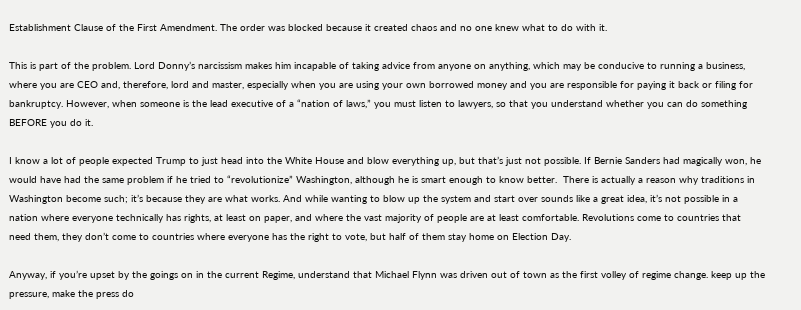Establishment Clause of the First Amendment. The order was blocked because it created chaos and no one knew what to do with it.

This is part of the problem. Lord Donny’s narcissism makes him incapable of taking advice from anyone on anything, which may be conducive to running a business, where you are CEO and, therefore, lord and master, especially when you are using your own borrowed money and you are responsible for paying it back or filing for bankruptcy. However, when someone is the lead executive of a “nation of laws,” you must listen to lawyers, so that you understand whether you can do something BEFORE you do it.

I know a lot of people expected Trump to just head into the White House and blow everything up, but that’s just not possible. If Bernie Sanders had magically won, he would have had the same problem if he tried to “revolutionize” Washington, although he is smart enough to know better.  There is actually a reason why traditions in Washington become such; it’s because they are what works. And while wanting to blow up the system and start over sounds like a great idea, it’s not possible in a nation where everyone technically has rights, at least on paper, and where the vast majority of people are at least comfortable. Revolutions come to countries that need them, they don’t come to countries where everyone has the right to vote, but half of them stay home on Election Day.

Anyway, if you’re upset by the goings on in the current Regime, understand that Michael Flynn was driven out of town as the first volley of regime change. keep up the pressure, make the press do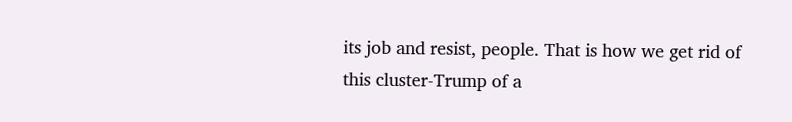its job and resist, people. That is how we get rid of this cluster-Trump of a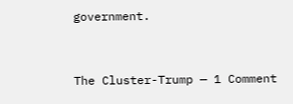government.


The Cluster-Trump — 1 Comment